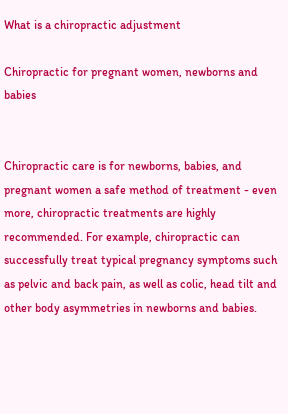What is a chiropractic adjustment

Chiropractic for pregnant women, newborns and babies


Chiropractic care is for newborns, babies, and pregnant women a safe method of treatment - even more, chiropractic treatments are highly recommended. For example, chiropractic can successfully treat typical pregnancy symptoms such as pelvic and back pain, as well as colic, head tilt and other body asymmetries in newborns and babies.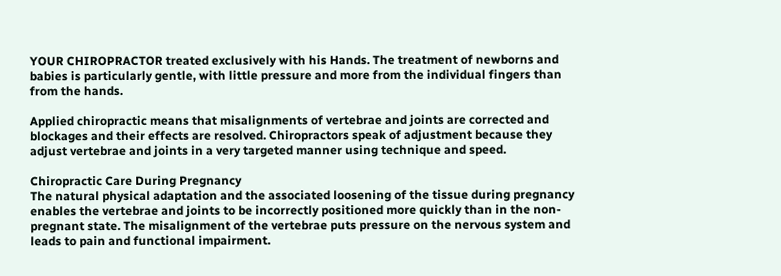YOUR CHIROPRACTOR treated exclusively with his Hands. The treatment of newborns and babies is particularly gentle, with little pressure and more from the individual fingers than from the hands.

Applied chiropractic means that misalignments of vertebrae and joints are corrected and blockages and their effects are resolved. Chiropractors speak of adjustment because they adjust vertebrae and joints in a very targeted manner using technique and speed.

Chiropractic Care During Pregnancy
The natural physical adaptation and the associated loosening of the tissue during pregnancy enables the vertebrae and joints to be incorrectly positioned more quickly than in the non-pregnant state. The misalignment of the vertebrae puts pressure on the nervous system and leads to pain and functional impairment.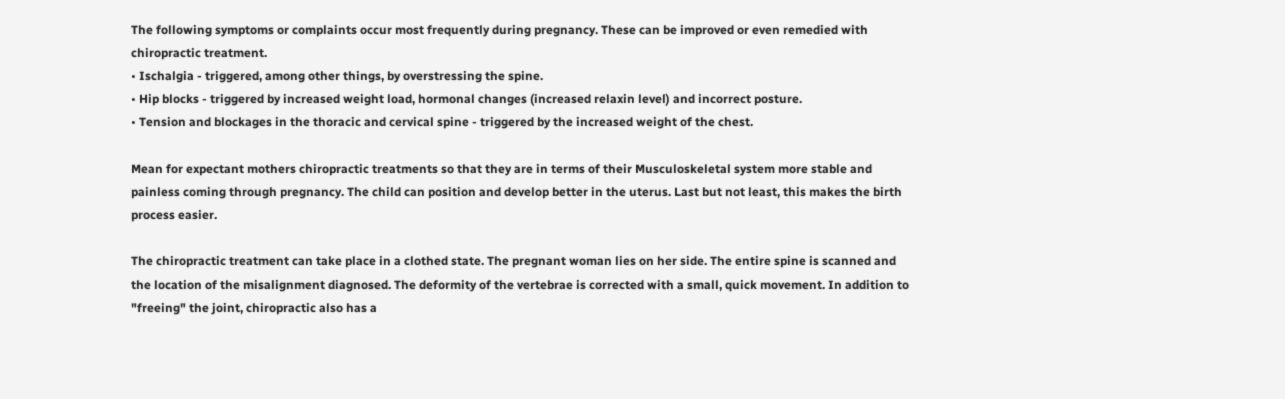The following symptoms or complaints occur most frequently during pregnancy. These can be improved or even remedied with chiropractic treatment.
• Ischalgia - triggered, among other things, by overstressing the spine.
• Hip blocks - triggered by increased weight load, hormonal changes (increased relaxin level) and incorrect posture.
• Tension and blockages in the thoracic and cervical spine - triggered by the increased weight of the chest.

Mean for expectant mothers chiropractic treatments so that they are in terms of their Musculoskeletal system more stable and painless coming through pregnancy. The child can position and develop better in the uterus. Last but not least, this makes the birth process easier.

The chiropractic treatment can take place in a clothed state. The pregnant woman lies on her side. The entire spine is scanned and the location of the misalignment diagnosed. The deformity of the vertebrae is corrected with a small, quick movement. In addition to "freeing" the joint, chiropractic also has a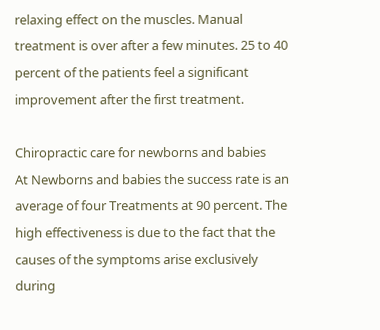relaxing effect on the muscles. Manual treatment is over after a few minutes. 25 to 40 percent of the patients feel a significant improvement after the first treatment.

Chiropractic care for newborns and babies
At Newborns and babies the success rate is an average of four Treatments at 90 percent. The high effectiveness is due to the fact that the causes of the symptoms arise exclusively during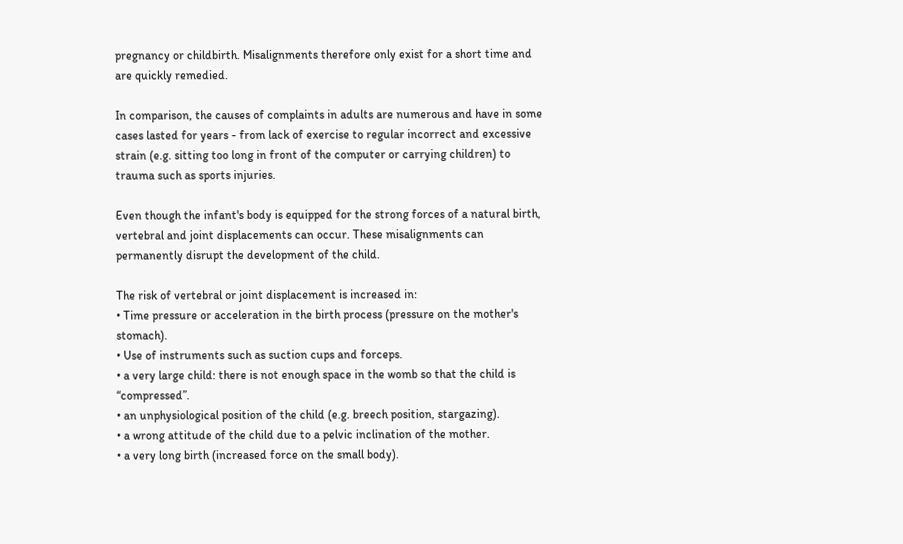pregnancy or childbirth. Misalignments therefore only exist for a short time and are quickly remedied.

In comparison, the causes of complaints in adults are numerous and have in some cases lasted for years - from lack of exercise to regular incorrect and excessive strain (e.g. sitting too long in front of the computer or carrying children) to trauma such as sports injuries.

Even though the infant's body is equipped for the strong forces of a natural birth, vertebral and joint displacements can occur. These misalignments can permanently disrupt the development of the child.

The risk of vertebral or joint displacement is increased in:
• Time pressure or acceleration in the birth process (pressure on the mother's stomach).
• Use of instruments such as suction cups and forceps.
• a very large child: there is not enough space in the womb so that the child is “compressed”.
• an unphysiological position of the child (e.g. breech position, stargazing).
• a wrong attitude of the child due to a pelvic inclination of the mother.
• a very long birth (increased force on the small body).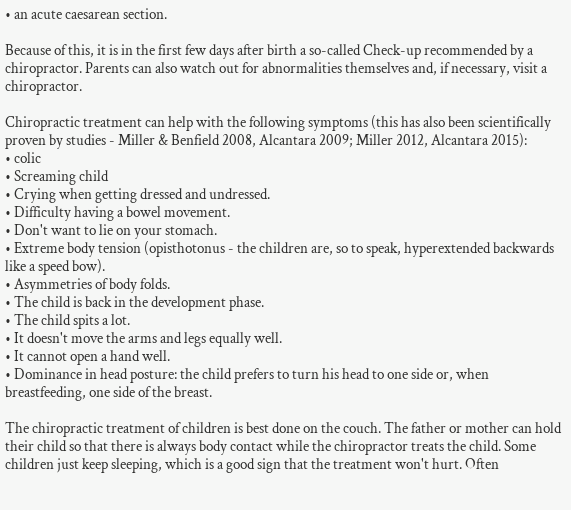• an acute caesarean section.

Because of this, it is in the first few days after birth a so-called Check-up recommended by a chiropractor. Parents can also watch out for abnormalities themselves and, if necessary, visit a chiropractor.

Chiropractic treatment can help with the following symptoms (this has also been scientifically proven by studies - Miller & Benfield 2008, Alcantara 2009; Miller 2012, Alcantara 2015):
• colic
• Screaming child
• Crying when getting dressed and undressed.
• Difficulty having a bowel movement.
• Don't want to lie on your stomach.
• Extreme body tension (opisthotonus - the children are, so to speak, hyperextended backwards like a speed bow).
• Asymmetries of body folds.
• The child is back in the development phase.
• The child spits a lot.
• It doesn't move the arms and legs equally well.
• It cannot open a hand well.
• Dominance in head posture: the child prefers to turn his head to one side or, when breastfeeding, one side of the breast.

The chiropractic treatment of children is best done on the couch. The father or mother can hold their child so that there is always body contact while the chiropractor treats the child. Some children just keep sleeping, which is a good sign that the treatment won't hurt. Often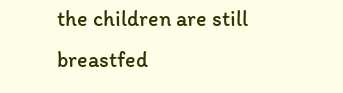the children are still breastfed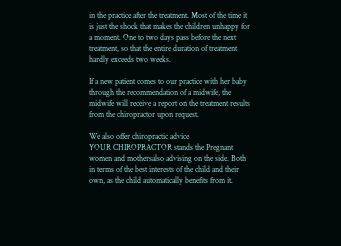in the practice after the treatment. Most of the time it is just the shock that makes the children unhappy for a moment. One to two days pass before the next treatment, so that the entire duration of treatment hardly exceeds two weeks.

If a new patient comes to our practice with her baby through the recommendation of a midwife, the midwife will receive a report on the treatment results from the chiropractor upon request.

We also offer chiropractic advice
YOUR CHIROPRACTOR stands the Pregnant women and mothersalso advising on the side. Both in terms of the best interests of the child and their own, as the child automatically benefits from it.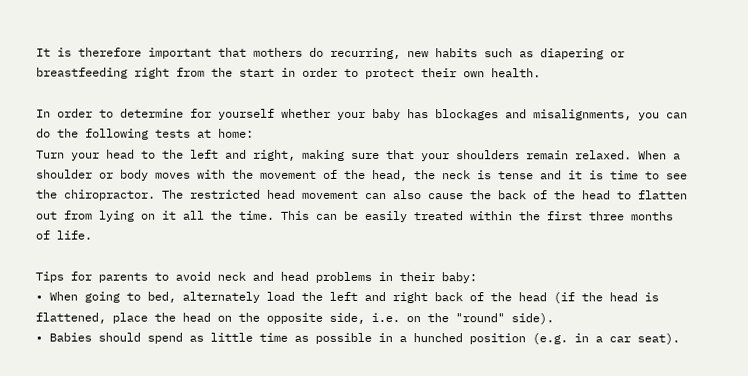It is therefore important that mothers do recurring, new habits such as diapering or breastfeeding right from the start in order to protect their own health.

In order to determine for yourself whether your baby has blockages and misalignments, you can do the following tests at home:
Turn your head to the left and right, making sure that your shoulders remain relaxed. When a shoulder or body moves with the movement of the head, the neck is tense and it is time to see the chiropractor. The restricted head movement can also cause the back of the head to flatten out from lying on it all the time. This can be easily treated within the first three months of life.

Tips for parents to avoid neck and head problems in their baby:
• When going to bed, alternately load the left and right back of the head (if the head is flattened, place the head on the opposite side, i.e. on the "round" side).
• Babies should spend as little time as possible in a hunched position (e.g. in a car seat).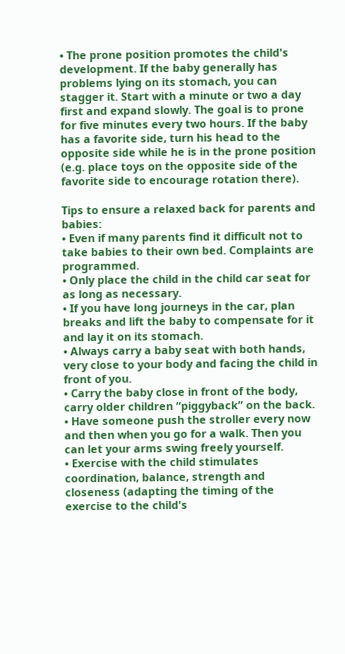• The prone position promotes the child's development. If the baby generally has problems lying on its stomach, you can stagger it. Start with a minute or two a day first and expand slowly. The goal is to prone for five minutes every two hours. If the baby has a favorite side, turn his head to the opposite side while he is in the prone position (e.g. place toys on the opposite side of the favorite side to encourage rotation there).

Tips to ensure a relaxed back for parents and babies:
• Even if many parents find it difficult not to take babies to their own bed. Complaints are programmed.
• Only place the child in the child car seat for as long as necessary.
• If you have long journeys in the car, plan breaks and lift the baby to compensate for it and lay it on its stomach.
• Always carry a baby seat with both hands, very close to your body and facing the child in front of you.
• Carry the baby close in front of the body, carry older children “piggyback” on the back.
• Have someone push the stroller every now and then when you go for a walk. Then you can let your arms swing freely yourself.
• Exercise with the child stimulates coordination, balance, strength and closeness (adapting the timing of the exercise to the child's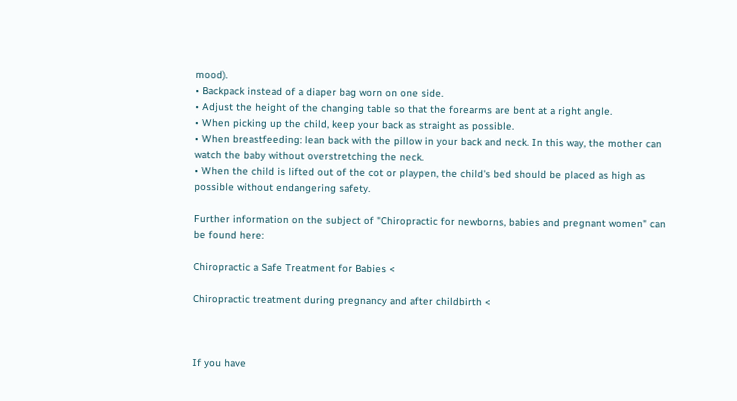mood).
• Backpack instead of a diaper bag worn on one side.
• Adjust the height of the changing table so that the forearms are bent at a right angle.
• When picking up the child, keep your back as straight as possible.
• When breastfeeding: lean back with the pillow in your back and neck. In this way, the mother can watch the baby without overstretching the neck.
• When the child is lifted out of the cot or playpen, the child's bed should be placed as high as possible without endangering safety.

Further information on the subject of "Chiropractic for newborns, babies and pregnant women" can be found here:

Chiropractic a Safe Treatment for Babies <

Chiropractic treatment during pregnancy and after childbirth <



If you have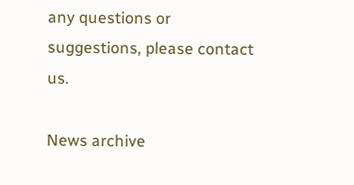any questions or suggestions, please contact us.

News archive